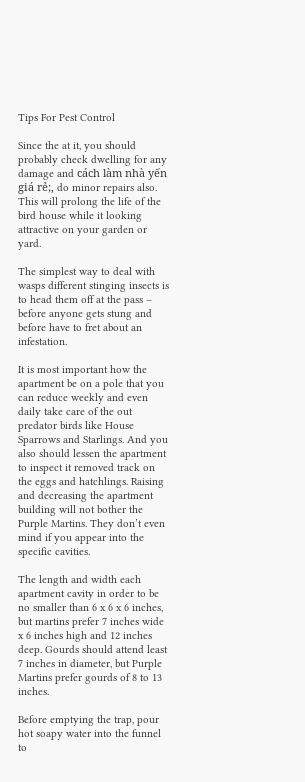Tips For Pest Control

Since the at it, you should probably check dwelling for any damage and cách làm nhà yến giá rẻ;, do minor repairs also. This will prolong the life of the bird house while it looking attractive on your garden or yard.

The simplest way to deal with wasps different stinging insects is to head them off at the pass – before anyone gets stung and before have to fret about an infestation.

It is most important how the apartment be on a pole that you can reduce weekly and even daily take care of the out predator birds like House Sparrows and Starlings. And you also should lessen the apartment to inspect it removed track on the eggs and hatchlings. Raising and decreasing the apartment building will not bother the Purple Martins. They don’t even mind if you appear into the specific cavities.

The length and width each apartment cavity in order to be no smaller than 6 x 6 x 6 inches, but martins prefer 7 inches wide x 6 inches high and 12 inches deep. Gourds should attend least 7 inches in diameter, but Purple Martins prefer gourds of 8 to 13 inches.

Before emptying the trap, pour hot soapy water into the funnel to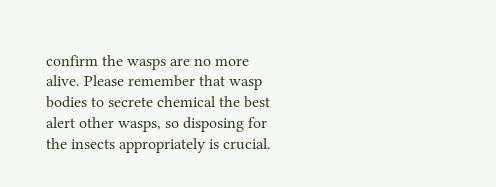confirm the wasps are no more alive. Please remember that wasp bodies to secrete chemical the best alert other wasps, so disposing for the insects appropriately is crucial.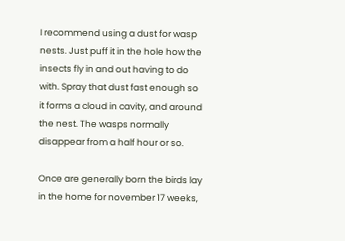I recommend using a dust for wasp nests. Just puff it in the hole how the insects fly in and out having to do with. Spray that dust fast enough so it forms a cloud in cavity, and around the nest. The wasps normally disappear from a half hour or so.

Once are generally born the birds lay in the home for november 17 weeks,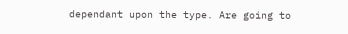dependant upon the type. Are going to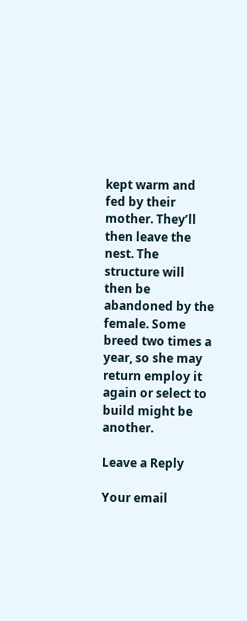kept warm and fed by their mother. They’ll then leave the nest. The structure will then be abandoned by the female. Some breed two times a year, so she may return employ it again or select to build might be another.

Leave a Reply

Your email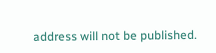address will not be published.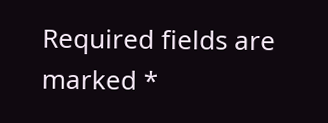Required fields are marked *